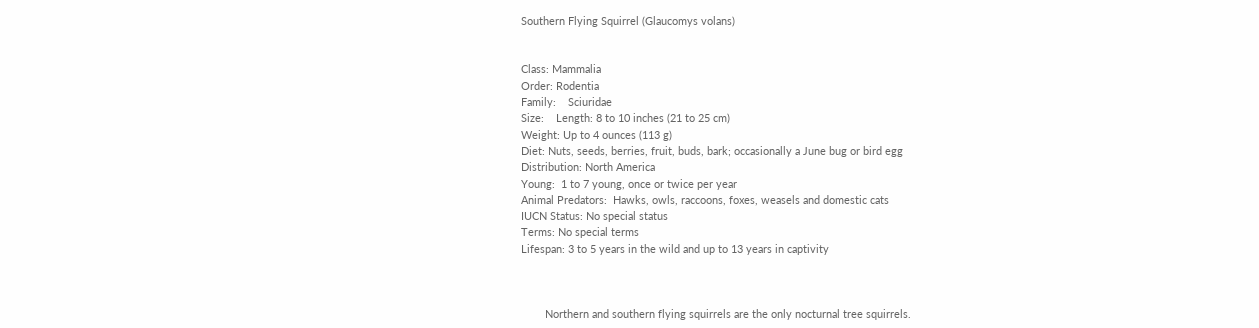Southern Flying Squirrel (Glaucomys volans)


Class: Mammalia
Order: Rodentia
Family:    Sciuridae
Size:    Length: 8 to 10 inches (21 to 25 cm)
Weight: Up to 4 ounces (113 g)
Diet: Nuts, seeds, berries, fruit, buds, bark; occasionally a June bug or bird egg
Distribution: North America
Young:  1 to 7 young, once or twice per year
Animal Predators:  Hawks, owls, raccoons, foxes, weasels and domestic cats
IUCN Status: No special status
Terms: No special terms
Lifespan: 3 to 5 years in the wild and up to 13 years in captivity



        Northern and southern flying squirrels are the only nocturnal tree squirrels.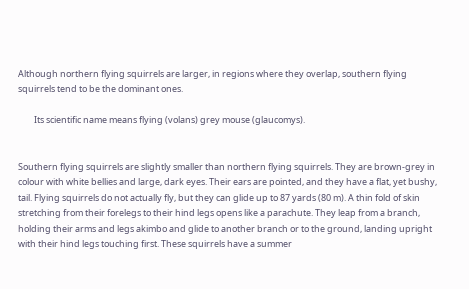Although northern flying squirrels are larger, in regions where they overlap, southern flying squirrels tend to be the dominant ones.

        Its scientific name means flying (volans) grey mouse (glaucomys).


Southern flying squirrels are slightly smaller than northern flying squirrels. They are brown-grey in colour with white bellies and large, dark eyes. Their ears are pointed, and they have a flat, yet bushy, tail. Flying squirrels do not actually fly, but they can glide up to 87 yards (80 m). A thin fold of skin stretching from their forelegs to their hind legs opens like a parachute. They leap from a branch, holding their arms and legs akimbo and glide to another branch or to the ground, landing upright with their hind legs touching first. These squirrels have a summer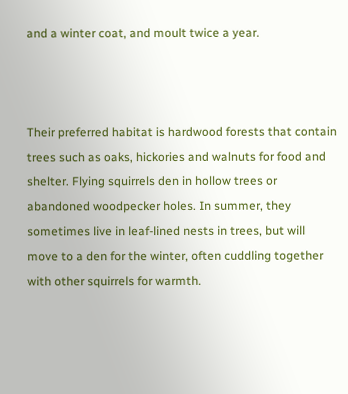and a winter coat, and moult twice a year.



Their preferred habitat is hardwood forests that contain trees such as oaks, hickories and walnuts for food and shelter. Flying squirrels den in hollow trees or abandoned woodpecker holes. In summer, they sometimes live in leaf-lined nests in trees, but will move to a den for the winter, often cuddling together with other squirrels for warmth.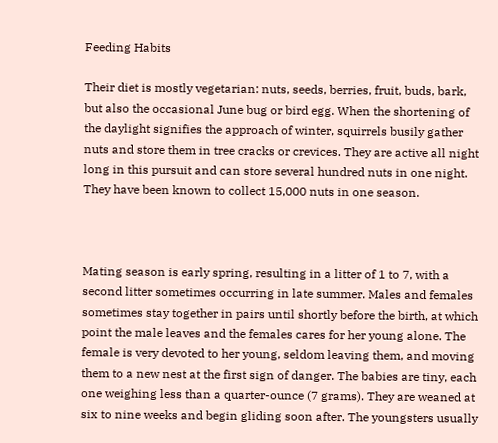Feeding Habits

Their diet is mostly vegetarian: nuts, seeds, berries, fruit, buds, bark, but also the occasional June bug or bird egg. When the shortening of the daylight signifies the approach of winter, squirrels busily gather nuts and store them in tree cracks or crevices. They are active all night long in this pursuit and can store several hundred nuts in one night. They have been known to collect 15,000 nuts in one season.



Mating season is early spring, resulting in a litter of 1 to 7, with a second litter sometimes occurring in late summer. Males and females sometimes stay together in pairs until shortly before the birth, at which point the male leaves and the females cares for her young alone. The female is very devoted to her young, seldom leaving them, and moving them to a new nest at the first sign of danger. The babies are tiny, each one weighing less than a quarter-ounce (7 grams). They are weaned at six to nine weeks and begin gliding soon after. The youngsters usually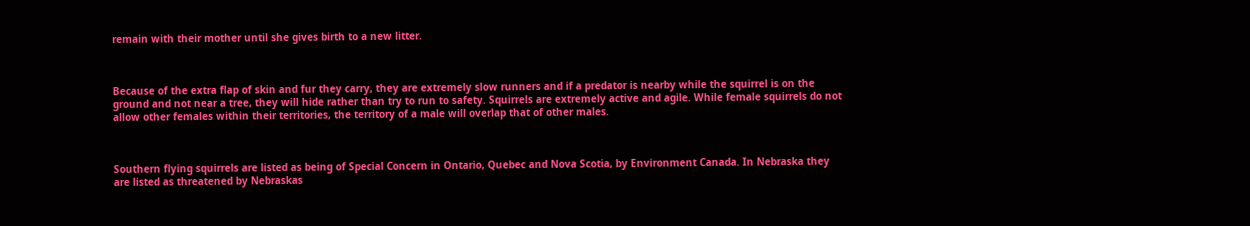remain with their mother until she gives birth to a new litter.



Because of the extra flap of skin and fur they carry, they are extremely slow runners and if a predator is nearby while the squirrel is on the ground and not near a tree, they will hide rather than try to run to safety. Squirrels are extremely active and agile. While female squirrels do not allow other females within their territories, the territory of a male will overlap that of other males.



Southern flying squirrels are listed as being of Special Concern in Ontario, Quebec and Nova Scotia, by Environment Canada. In Nebraska they are listed as threatened by Nebraskas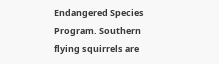Endangered Species Program. Southern flying squirrels are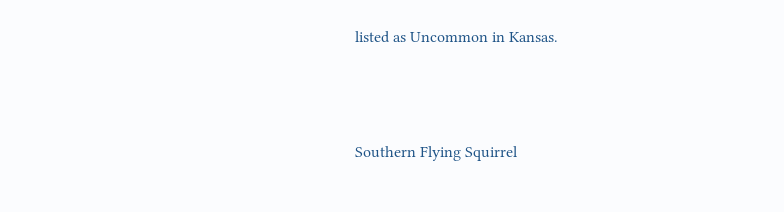listed as Uncommon in Kansas.



Southern Flying Squirrel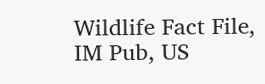Wildlife Fact File, IM Pub, US